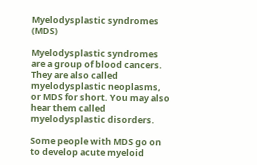Myelodysplastic syndromes (MDS)

Myelodysplastic syndromes are a group of blood cancers. They are also called myelodysplastic neoplasms, or MDS for short. You may also hear them called myelodysplastic disorders.

Some people with MDS go on to develop acute myeloid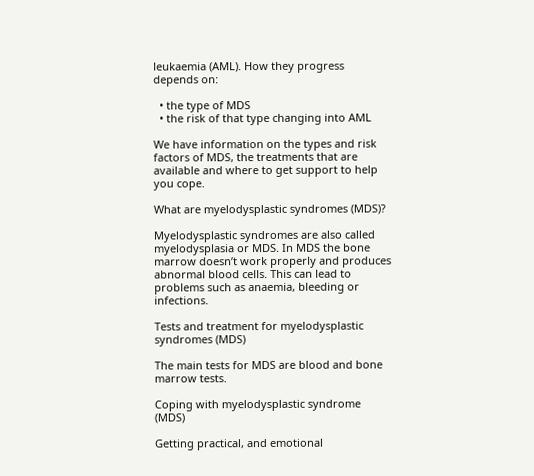leukaemia (AML). How they progress depends on:

  • the type of MDS
  • the risk of that type changing into AML

We have information on the types and risk factors of MDS, the treatments that are available and where to get support to help you cope.

What are myelodysplastic syndromes (MDS)?

Myelodysplastic syndromes are also called myelodysplasia or MDS. In MDS the bone marrow doesn’t work properly and produces abnormal blood cells. This can lead to problems such as anaemia, bleeding or infections.

Tests and treatment for myelodysplastic syndromes (MDS)

The main tests for MDS are blood and bone marrow tests.

Coping with myelodysplastic syndrome (MDS)

Getting practical, and emotional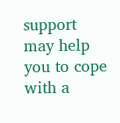support may help you to cope with a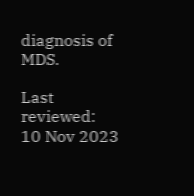diagnosis of MDS.

Last reviewed:
10 Nov 2023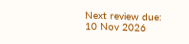Next review due:
10 Nov 2026